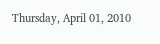Thursday, April 01, 2010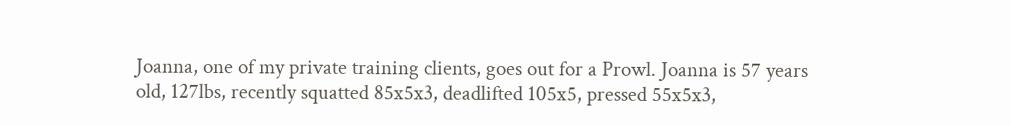Joanna, one of my private training clients, goes out for a Prowl. Joanna is 57 years old, 127lbs, recently squatted 85x5x3, deadlifted 105x5, pressed 55x5x3,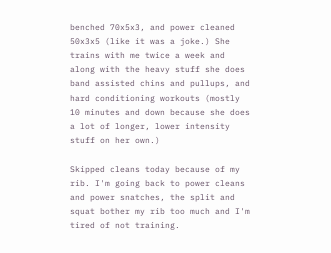benched 70x5x3, and power cleaned 50x3x5 (like it was a joke.) She trains with me twice a week and along with the heavy stuff she does band assisted chins and pullups, and hard conditioning workouts (mostly 10 minutes and down because she does a lot of longer, lower intensity stuff on her own.)

Skipped cleans today because of my rib. I'm going back to power cleans and power snatches, the split and squat bother my rib too much and I'm tired of not training.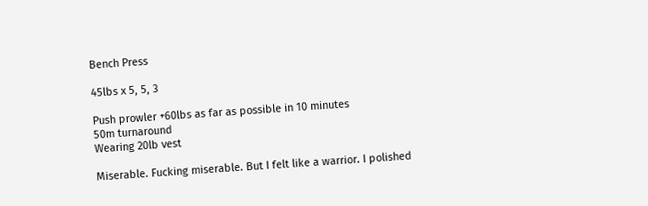Bench Press

45lbs x 5, 5, 3

Push prowler +60lbs as far as possible in 10 minutes
50m turnaround
Wearing 20lb vest

Miserable. Fucking miserable. But I felt like a warrior. I polished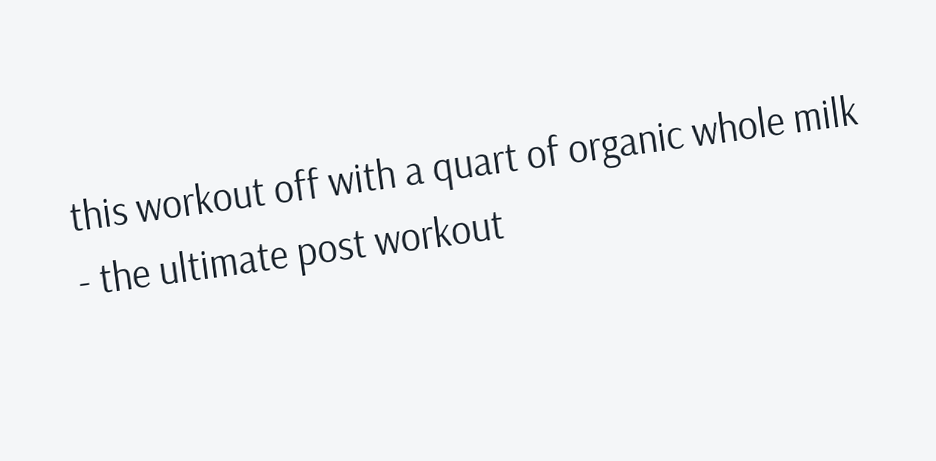this workout off with a quart of organic whole milk - the ultimate post workout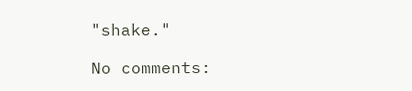"shake."

No comments: